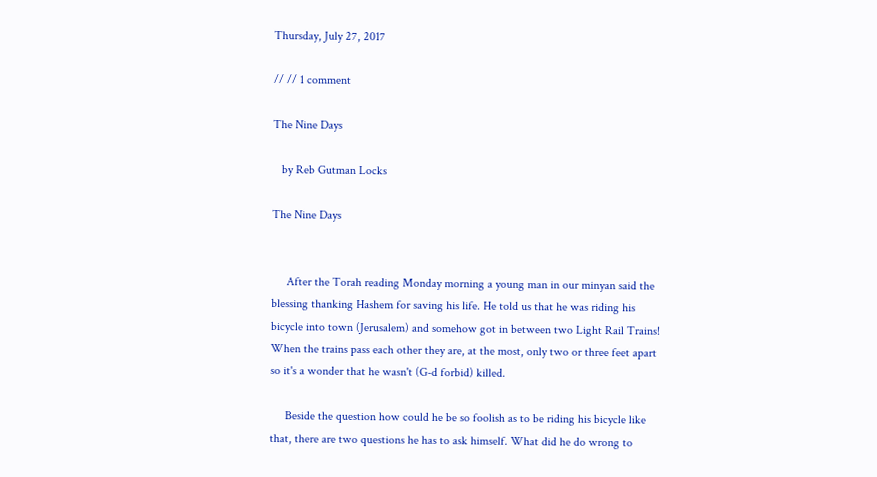Thursday, July 27, 2017

// // 1 comment

The Nine Days

   by Reb Gutman Locks

The Nine Days


     After the Torah reading Monday morning a young man in our minyan said the blessing thanking Hashem for saving his life. He told us that he was riding his bicycle into town (Jerusalem) and somehow got in between two Light Rail Trains! When the trains pass each other they are, at the most, only two or three feet apart so it's a wonder that he wasn't (G-d forbid) killed.

     Beside the question how could he be so foolish as to be riding his bicycle like that, there are two questions he has to ask himself. What did he do wrong to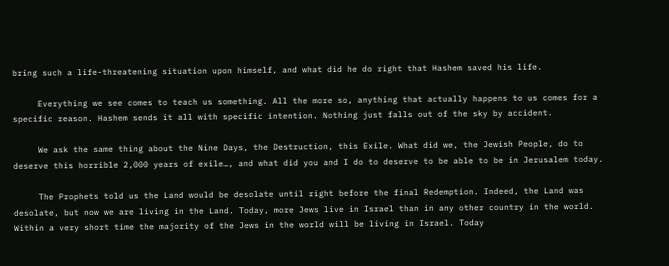bring such a life-threatening situation upon himself, and what did he do right that Hashem saved his life.

     Everything we see comes to teach us something. All the more so, anything that actually happens to us comes for a specific reason. Hashem sends it all with specific intention. Nothing just falls out of the sky by accident.

     We ask the same thing about the Nine Days, the Destruction, this Exile. What did we, the Jewish People, do to deserve this horrible 2,000 years of exile…, and what did you and I do to deserve to be able to be in Jerusalem today.

     The Prophets told us the Land would be desolate until right before the final Redemption. Indeed, the Land was desolate, but now we are living in the Land. Today, more Jews live in Israel than in any other country in the world. Within a very short time the majority of the Jews in the world will be living in Israel. Today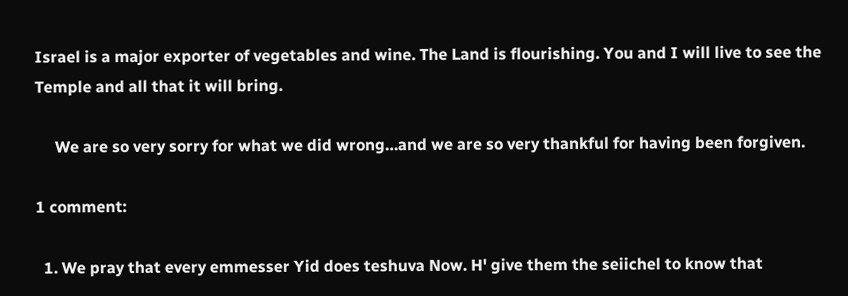Israel is a major exporter of vegetables and wine. The Land is flourishing. You and I will live to see the Temple and all that it will bring.

     We are so very sorry for what we did wrong…and we are so very thankful for having been forgiven.

1 comment:

  1. We pray that every emmesser Yid does teshuva Now. H' give them the seiichel to know that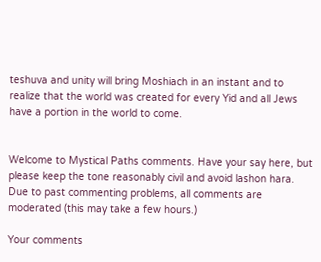teshuva and unity will bring Moshiach in an instant and to realize that the world was created for every Yid and all Jews have a portion in the world to come.


Welcome to Mystical Paths comments. Have your say here, but please keep the tone reasonably civil and avoid lashon hara. Due to past commenting problems, all comments are moderated (this may take a few hours.)

Your comments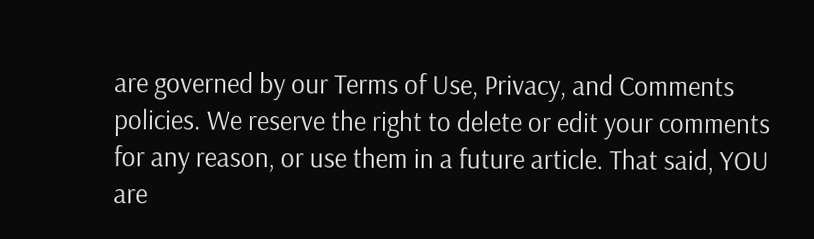are governed by our Terms of Use, Privacy, and Comments policies. We reserve the right to delete or edit your comments for any reason, or use them in a future article. That said, YOU are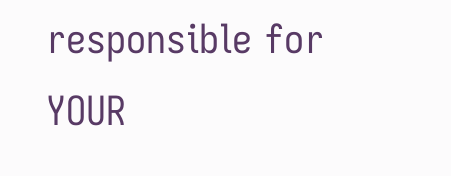responsible for YOUR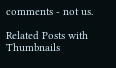comments - not us.

Related Posts with Thumbnails